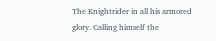The Knightrider in all his armored glory. Calling himself the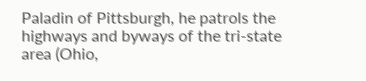Paladin of Pittsburgh, he patrols the highways and byways of the tri-state area (Ohio,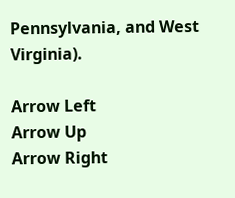Pennsylvania, and West Virginia).

Arrow Left
Arrow Up
Arrow Right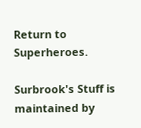Return to Superheroes.

Surbrook's Stuff is maintained by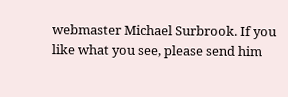webmaster Michael Surbrook. If you like what you see, please send him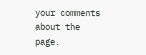your comments about the page.